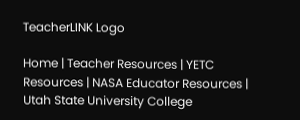TeacherLINK Logo

Home | Teacher Resources | YETC Resources | NASA Educator Resources | Utah State University College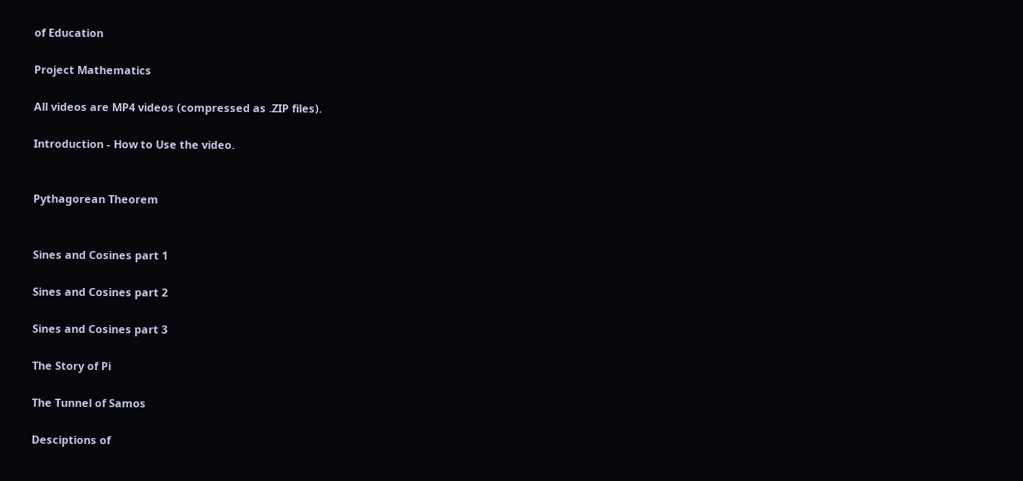of Education

Project Mathematics

All videos are MP4 videos (compressed as .ZIP files).

Introduction - How to Use the video.


Pythagorean Theorem


Sines and Cosines part 1

Sines and Cosines part 2

Sines and Cosines part 3

The Story of Pi

The Tunnel of Samos

Desciptions of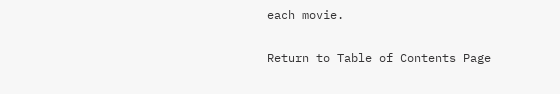each movie.

Return to Table of Contents Page